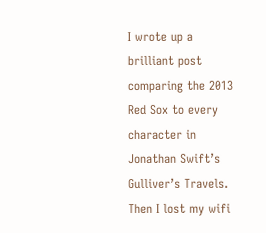I wrote up a brilliant post comparing the 2013 Red Sox to every character in Jonathan Swift’s Gulliver’s Travels. Then I lost my wifi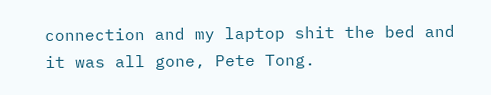connection and my laptop shit the bed and it was all gone, Pete Tong.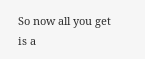So now all you get is a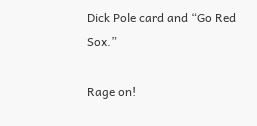Dick Pole card and “Go Red Sox.”

Rage on!